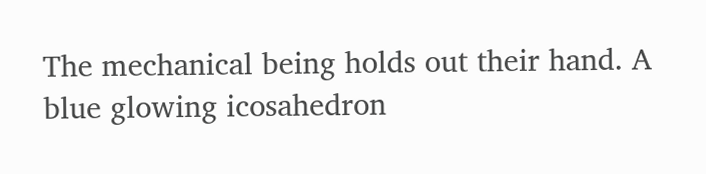The mechanical being holds out their hand. A blue glowing icosahedron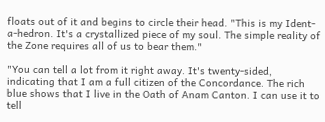floats out of it and begins to circle their head. "This is my Ident-a-hedron. It's a crystallized piece of my soul. The simple reality of the Zone requires all of us to bear them."

"You can tell a lot from it right away. It's twenty-sided, indicating that I am a full citizen of the Concordance. The rich blue shows that I live in the Oath of Anam Canton. I can use it to tell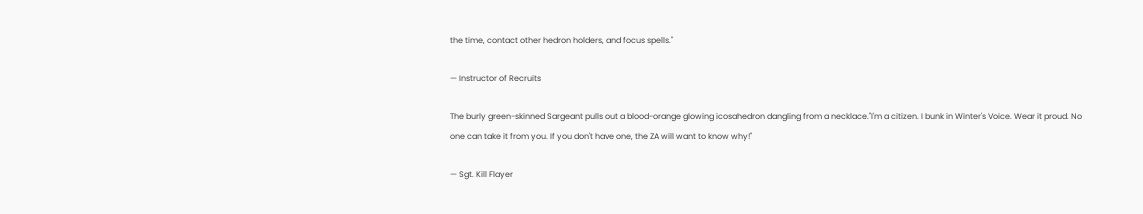the time, contact other hedron holders, and focus spells."

— Instructor of Recruits

The burly green-skinned Sargeant pulls out a blood-orange glowing icosahedron dangling from a necklace."I'm a citizen. I bunk in Winter's Voice. Wear it proud. No one can take it from you. If you don't have one, the ZA will want to know why!"

— Sgt. Kill Flayer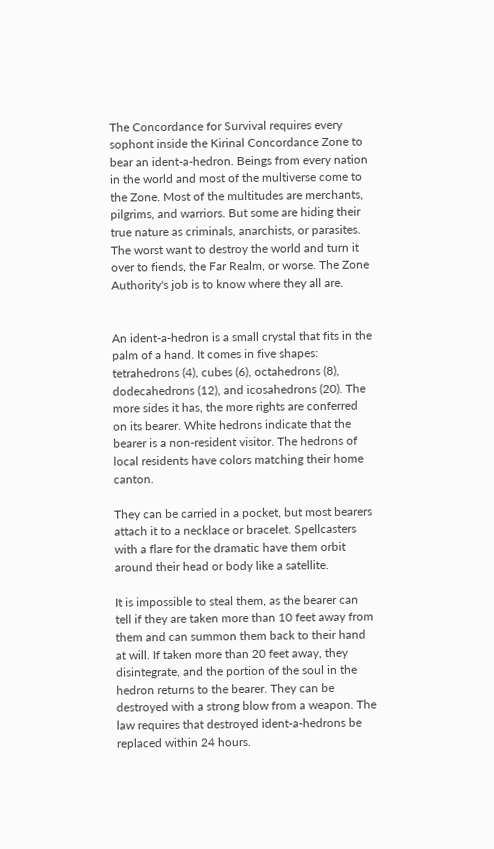The Concordance for Survival requires every sophont inside the Kirinal Concordance Zone to bear an ident-a-hedron. Beings from every nation in the world and most of the multiverse come to the Zone. Most of the multitudes are merchants, pilgrims, and warriors. But some are hiding their true nature as criminals, anarchists, or parasites. The worst want to destroy the world and turn it over to fiends, the Far Realm, or worse. The Zone Authority's job is to know where they all are.


An ident-a-hedron is a small crystal that fits in the palm of a hand. It comes in five shapes: tetrahedrons (4), cubes (6), octahedrons (8), dodecahedrons (12), and icosahedrons (20). The more sides it has, the more rights are conferred on its bearer. White hedrons indicate that the bearer is a non-resident visitor. The hedrons of local residents have colors matching their home canton.

They can be carried in a pocket, but most bearers attach it to a necklace or bracelet. Spellcasters with a flare for the dramatic have them orbit around their head or body like a satellite.

It is impossible to steal them, as the bearer can tell if they are taken more than 10 feet away from them and can summon them back to their hand at will. If taken more than 20 feet away, they disintegrate, and the portion of the soul in the hedron returns to the bearer. They can be destroyed with a strong blow from a weapon. The law requires that destroyed ident-a-hedrons be replaced within 24 hours.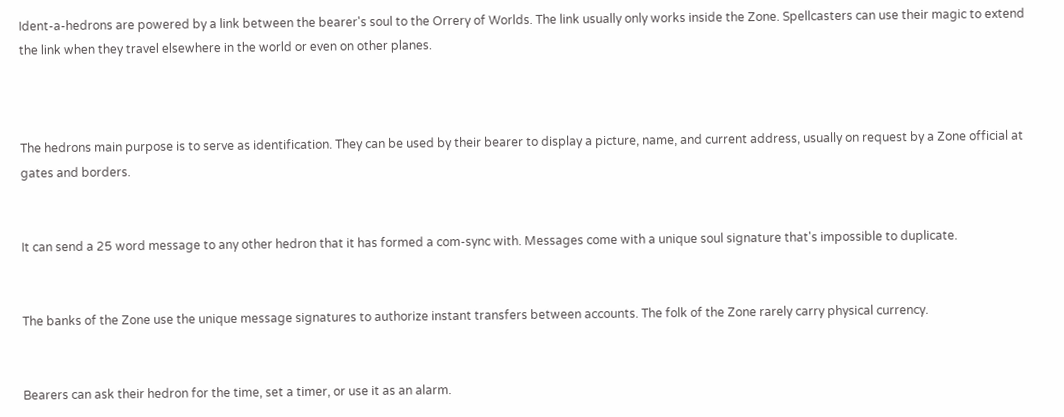Ident-a-hedrons are powered by a link between the bearer's soul to the Orrery of Worlds. The link usually only works inside the Zone. Spellcasters can use their magic to extend the link when they travel elsewhere in the world or even on other planes.



The hedrons main purpose is to serve as identification. They can be used by their bearer to display a picture, name, and current address, usually on request by a Zone official at gates and borders.


It can send a 25 word message to any other hedron that it has formed a com-sync with. Messages come with a unique soul signature that's impossible to duplicate.


The banks of the Zone use the unique message signatures to authorize instant transfers between accounts. The folk of the Zone rarely carry physical currency.


Bearers can ask their hedron for the time, set a timer, or use it as an alarm.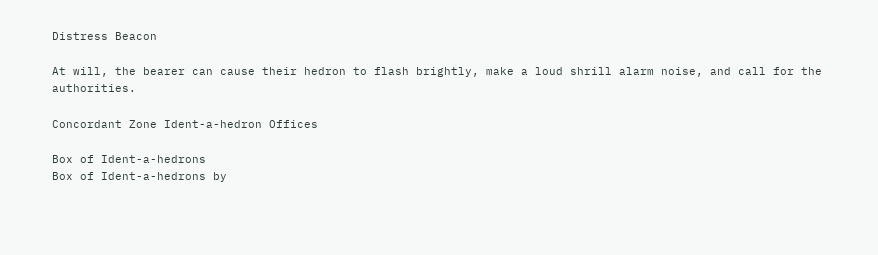Distress Beacon

At will, the bearer can cause their hedron to flash brightly, make a loud shrill alarm noise, and call for the authorities.

Concordant Zone Ident-a-hedron Offices

Box of Ident-a-hedrons
Box of Ident-a-hedrons by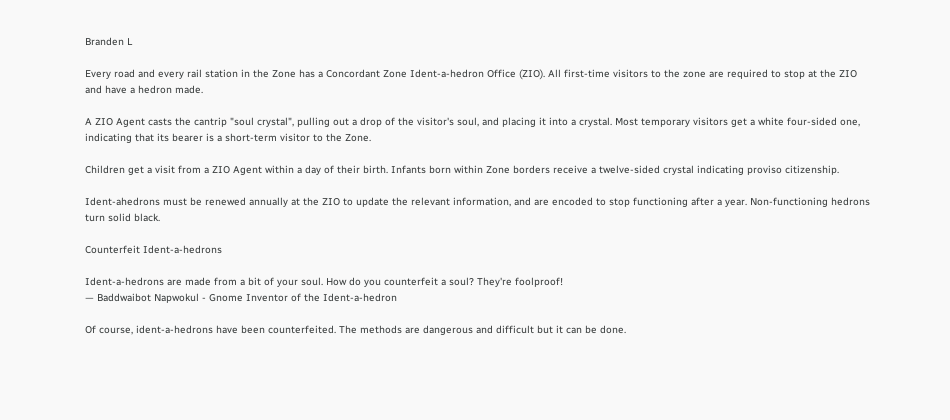Branden L

Every road and every rail station in the Zone has a Concordant Zone Ident-a-hedron Office (ZIO). All first-time visitors to the zone are required to stop at the ZIO and have a hedron made.

A ZIO Agent casts the cantrip "soul crystal", pulling out a drop of the visitor's soul, and placing it into a crystal. Most temporary visitors get a white four-sided one, indicating that its bearer is a short-term visitor to the Zone.

Children get a visit from a ZIO Agent within a day of their birth. Infants born within Zone borders receive a twelve-sided crystal indicating proviso citizenship.

Ident-ahedrons must be renewed annually at the ZIO to update the relevant information, and are encoded to stop functioning after a year. Non-functioning hedrons turn solid black.

Counterfeit Ident-a-hedrons

Ident-a-hedrons are made from a bit of your soul. How do you counterfeit a soul? They're foolproof!
— Baddwaibot Napwokul - Gnome Inventor of the Ident-a-hedron

Of course, ident-a-hedrons have been counterfeited. The methods are dangerous and difficult but it can be done.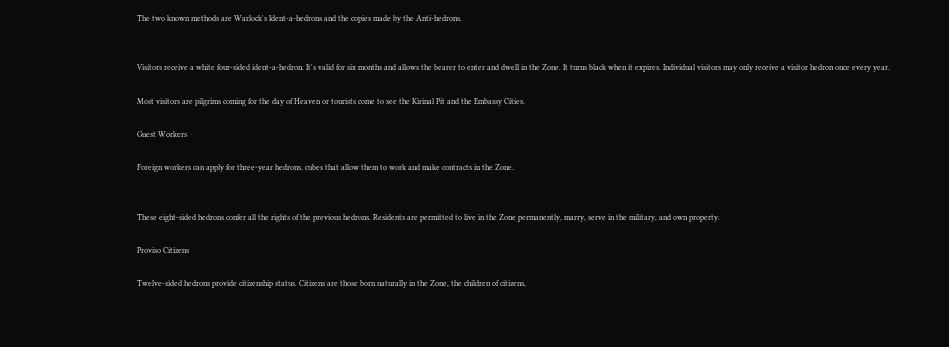The two known methods are Warlock's Ident-a-hedrons and the copies made by the Anti-hedrons.


Visitors receive a white four-sided ident-a-hedron. It's valid for six months and allows the bearer to enter and dwell in the Zone. It turns black when it expires. Individual visitors may only receive a visitor hedron once every year.

Most visitors are pilgrims coming for the day of Heaven or tourists come to see the Kirinal Pit and the Embassy Cities.

Guest Workers

Foreign workers can apply for three-year hedrons, cubes that allow them to work and make contracts in the Zone.


These eight-sided hedrons confer all the rights of the previous hedrons. Residents are permitted to live in the Zone permanently, marry, serve in the military, and own property.

Proviso Citizens

Twelve-sided hedrons provide citizenship status. Citizens are those born naturally in the Zone, the children of citizens,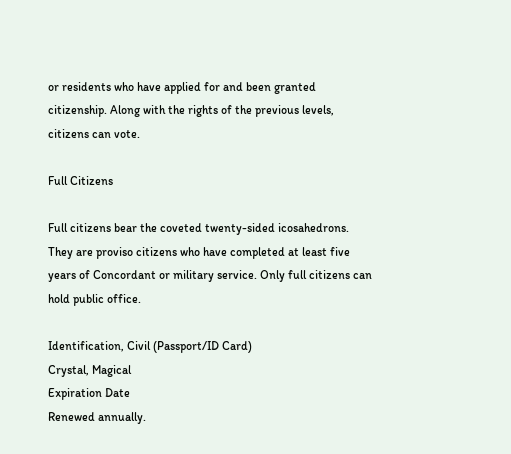or residents who have applied for and been granted citizenship. Along with the rights of the previous levels, citizens can vote.

Full Citizens

Full citizens bear the coveted twenty-sided icosahedrons. They are proviso citizens who have completed at least five years of Concordant or military service. Only full citizens can hold public office.

Identification, Civil (Passport/ID Card)
Crystal, Magical
Expiration Date
Renewed annually.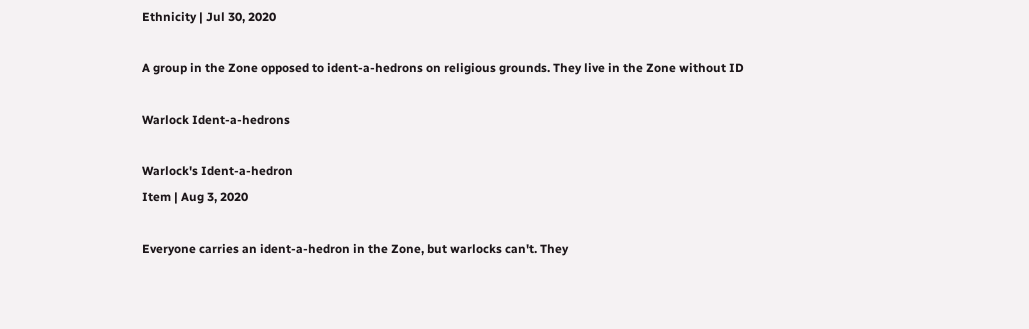Ethnicity | Jul 30, 2020

A group in the Zone opposed to ident-a-hedrons on religious grounds. They live in the Zone without ID

Warlock Ident-a-hedrons

Warlock's Ident-a-hedron
Item | Aug 3, 2020

Everyone carries an ident-a-hedron in the Zone, but warlocks can't. They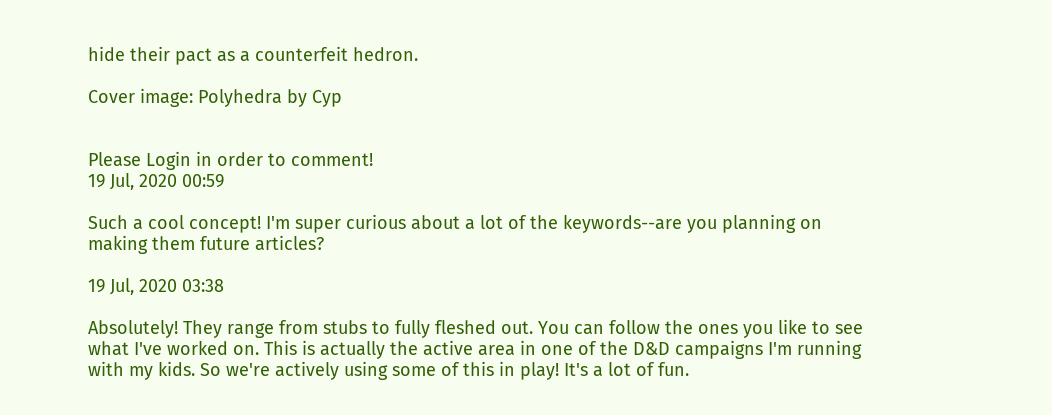hide their pact as a counterfeit hedron.

Cover image: Polyhedra by Cyp


Please Login in order to comment!
19 Jul, 2020 00:59

Such a cool concept! I'm super curious about a lot of the keywords--are you planning on making them future articles?

19 Jul, 2020 03:38

Absolutely! They range from stubs to fully fleshed out. You can follow the ones you like to see what I've worked on. This is actually the active area in one of the D&D campaigns I'm running with my kids. So we're actively using some of this in play! It's a lot of fun.